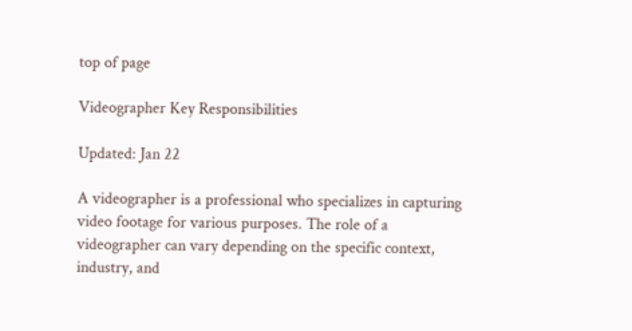top of page

Videographer Key Responsibilities

Updated: Jan 22

A videographer is a professional who specializes in capturing video footage for various purposes. The role of a videographer can vary depending on the specific context, industry, and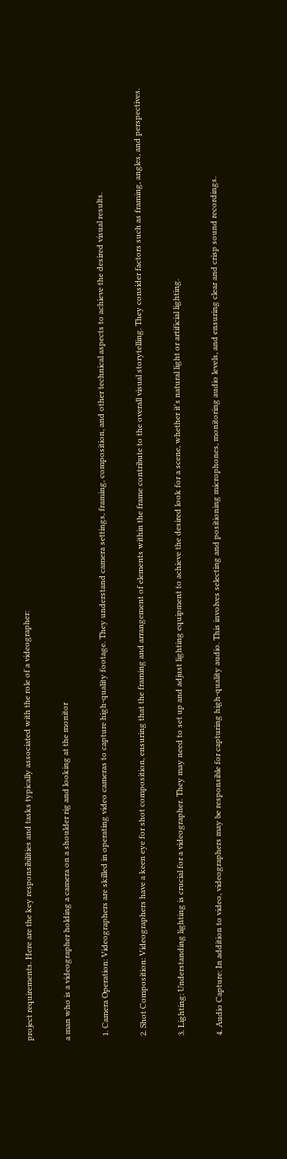project requirements. Here are the key responsibilities and tasks typically associated with the role of a videographer:

a man who is a videographer holding a camera on a shoulder rig and looking at the monitor

  1. Camera Operation: Videographers are skilled in operating video cameras to capture high-quality footage. They understand camera settings, framing, composition, and other technical aspects to achieve the desired visual results.

  2. Shot Composition: Videographers have a keen eye for shot composition, ensuring that the framing and arrangement of elements within the frame contribute to the overall visual storytelling. They consider factors such as framing, angles, and perspectives.

  3. Lighting: Understanding lighting is crucial for a videographer. They may need to set up and adjust lighting equipment to achieve the desired look for a scene, whether it's natural light or artificial lighting.

  4. Audio Capture: In addition to video, videographers may be responsible for capturing high-quality audio. This involves selecting and positioning microphones, monitoring audio levels, and ensuring clear and crisp sound recordings.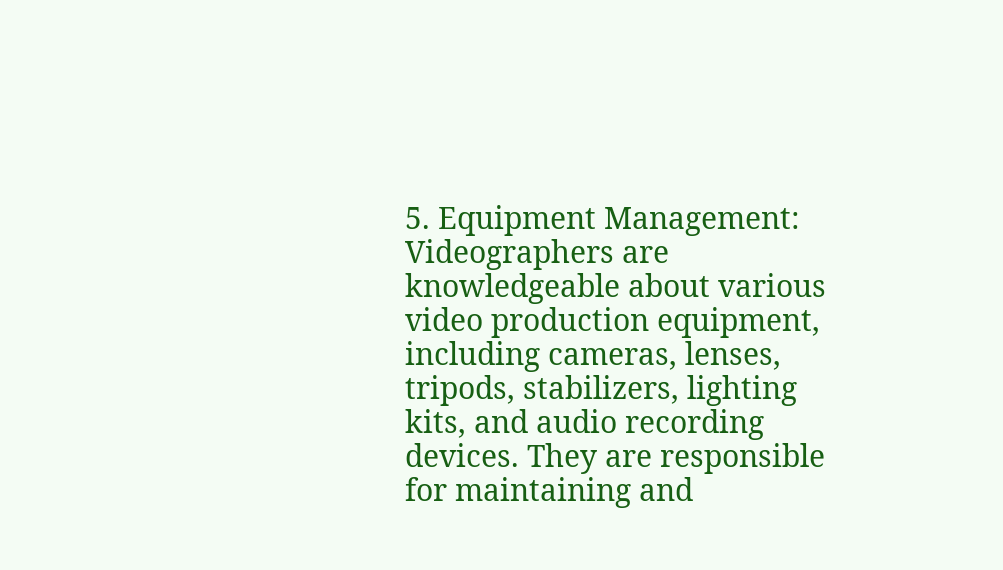5. Equipment Management: Videographers are knowledgeable about various video production equipment, including cameras, lenses, tripods, stabilizers, lighting kits, and audio recording devices. They are responsible for maintaining and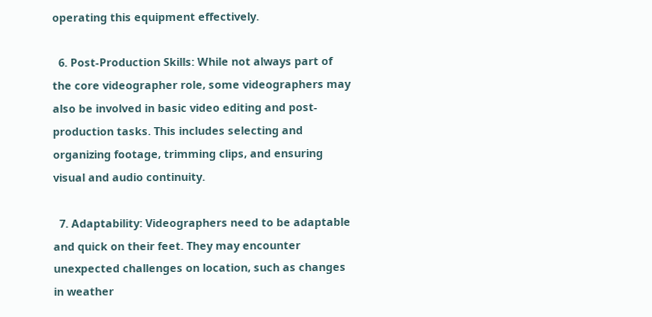operating this equipment effectively.

  6. Post-Production Skills: While not always part of the core videographer role, some videographers may also be involved in basic video editing and post-production tasks. This includes selecting and organizing footage, trimming clips, and ensuring visual and audio continuity.

  7. Adaptability: Videographers need to be adaptable and quick on their feet. They may encounter unexpected challenges on location, such as changes in weather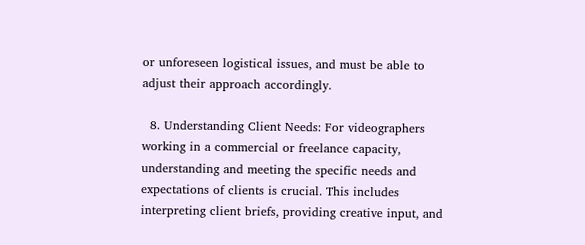or unforeseen logistical issues, and must be able to adjust their approach accordingly.

  8. Understanding Client Needs: For videographers working in a commercial or freelance capacity, understanding and meeting the specific needs and expectations of clients is crucial. This includes interpreting client briefs, providing creative input, and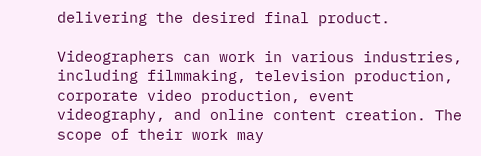delivering the desired final product.

Videographers can work in various industries, including filmmaking, television production, corporate video production, event videography, and online content creation. The scope of their work may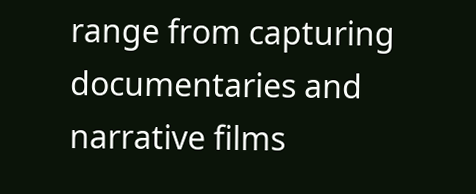range from capturing documentaries and narrative films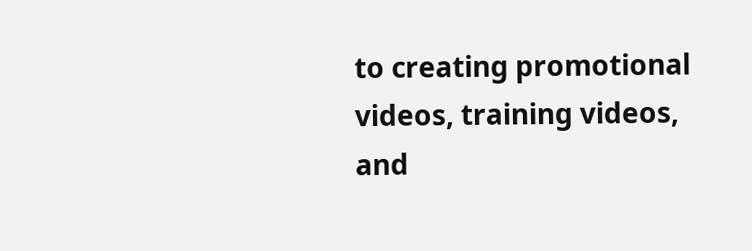to creating promotional videos, training videos, and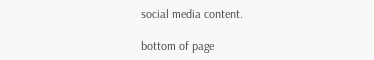social media content.

bottom of page